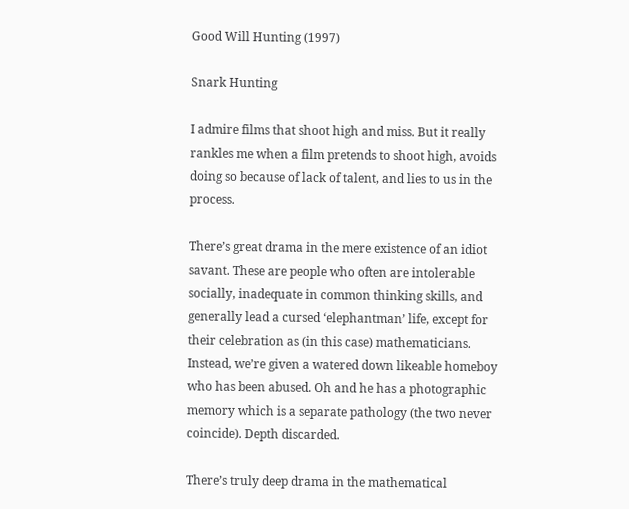Good Will Hunting (1997)

Snark Hunting

I admire films that shoot high and miss. But it really rankles me when a film pretends to shoot high, avoids doing so because of lack of talent, and lies to us in the process.

There’s great drama in the mere existence of an idiot savant. These are people who often are intolerable socially, inadequate in common thinking skills, and generally lead a cursed ‘elephantman’ life, except for their celebration as (in this case) mathematicians. Instead, we’re given a watered down likeable homeboy who has been abused. Oh and he has a photographic memory which is a separate pathology (the two never coincide). Depth discarded.

There’s truly deep drama in the mathematical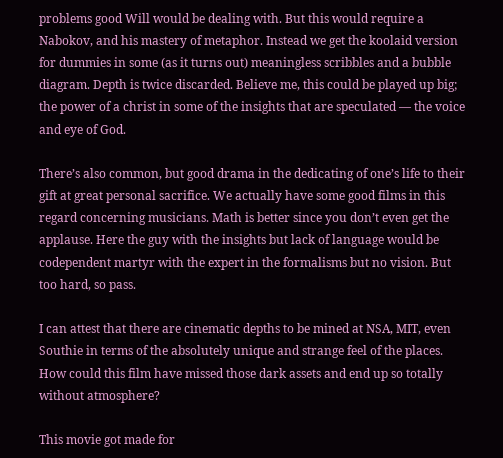problems good Will would be dealing with. But this would require a Nabokov, and his mastery of metaphor. Instead we get the koolaid version for dummies in some (as it turns out) meaningless scribbles and a bubble diagram. Depth is twice discarded. Believe me, this could be played up big; the power of a christ in some of the insights that are speculated — the voice and eye of God.

There’s also common, but good drama in the dedicating of one’s life to their gift at great personal sacrifice. We actually have some good films in this regard concerning musicians. Math is better since you don’t even get the applause. Here the guy with the insights but lack of language would be codependent martyr with the expert in the formalisms but no vision. But too hard, so pass.

I can attest that there are cinematic depths to be mined at NSA, MIT, even Southie in terms of the absolutely unique and strange feel of the places. How could this film have missed those dark assets and end up so totally without atmosphere?

This movie got made for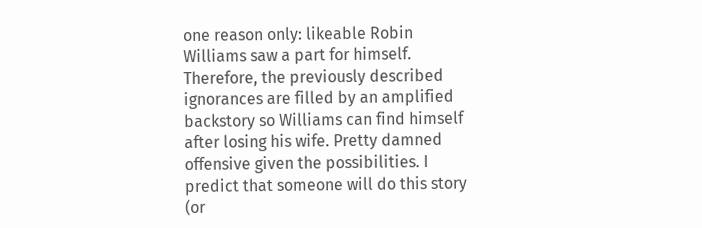one reason only: likeable Robin Williams saw a part for himself. Therefore, the previously described ignorances are filled by an amplified backstory so Williams can find himself after losing his wife. Pretty damned offensive given the possibilities. I predict that someone will do this story (or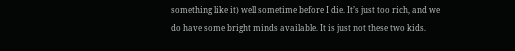something like it) well sometime before I die. It’s just too rich, and we do have some bright minds available. It is just not these two kids.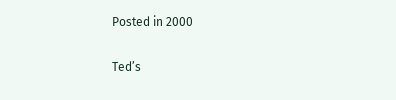Posted in 2000

Ted’s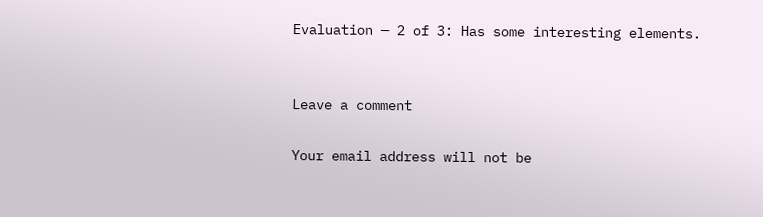Evaluation — 2 of 3: Has some interesting elements.


Leave a comment

Your email address will not be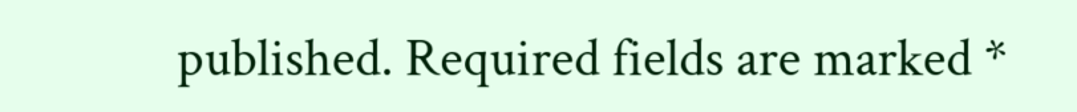published. Required fields are marked *